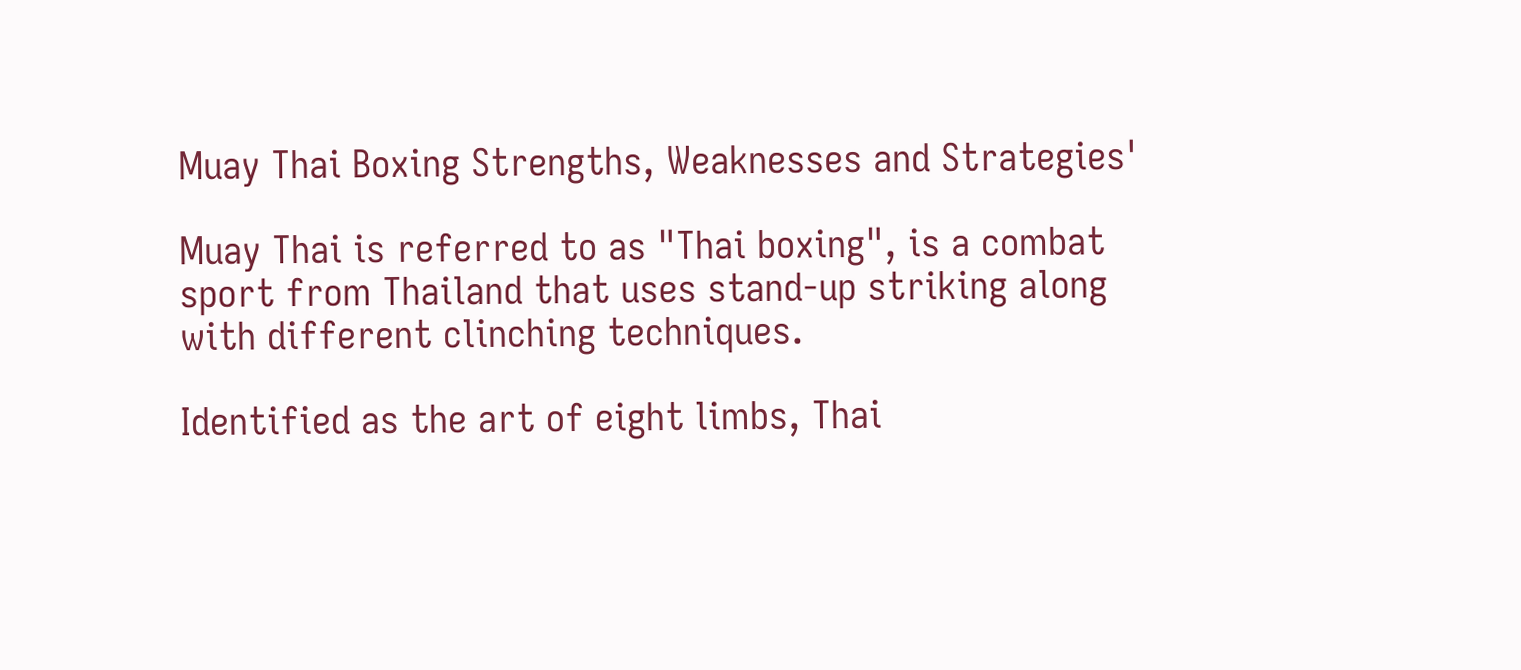Muay Thai Boxing Strengths, Weaknesses and Strategies'

Muay Thai is referred to as "Thai boxing", is a combat sport from Thailand that uses stand-up striking along with different clinching techniques.

Identified as the art of eight limbs, Thai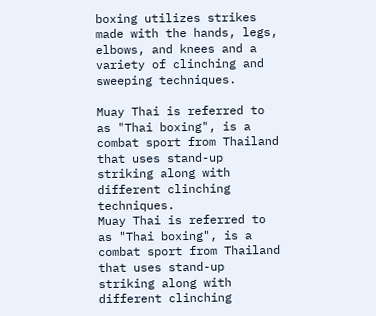boxing utilizes strikes made with the hands, legs, elbows, and knees and a variety of clinching and sweeping techniques.

Muay Thai is referred to as "Thai boxing", is a combat sport from Thailand that uses stand-up striking along with different clinching techniques.
Muay Thai is referred to as "Thai boxing", is a combat sport from Thailand that uses stand-up striking along with different clinching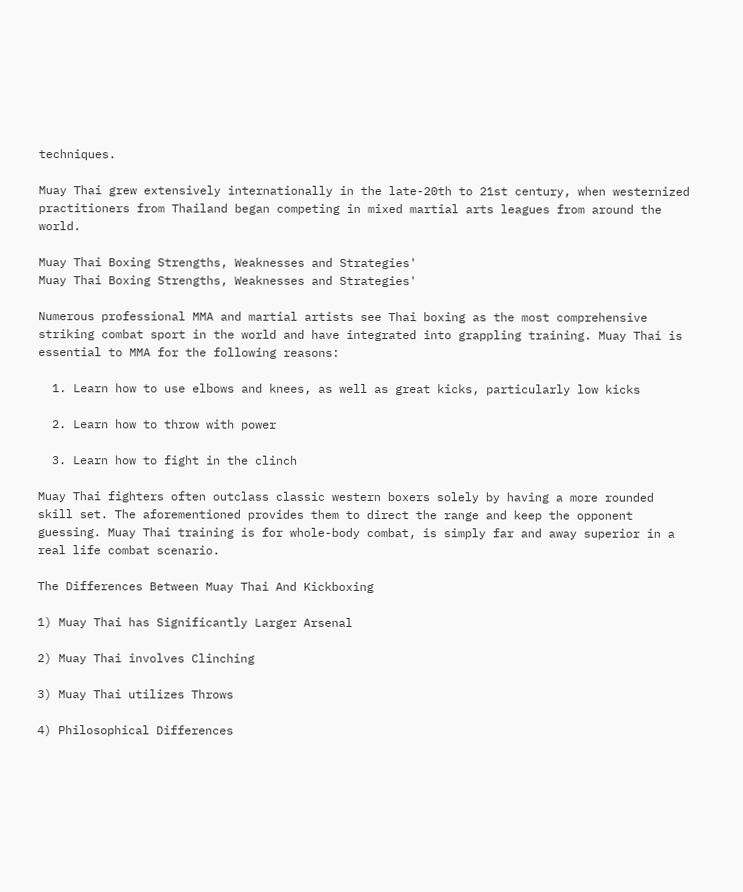techniques.

Muay Thai grew extensively internationally in the late-20th to 21st century, when westernized practitioners from Thailand began competing in mixed martial arts leagues from around the world.

Muay Thai Boxing Strengths, Weaknesses and Strategies'
Muay Thai Boxing Strengths, Weaknesses and Strategies'

Numerous professional MMA and martial artists see Thai boxing as the most comprehensive striking combat sport in the world and have integrated into grappling training. Muay Thai is essential to MMA for the following reasons:

  1. Learn how to use elbows and knees, as well as great kicks, particularly low kicks

  2. Learn how to throw with power

  3. Learn how to fight in the clinch

Muay Thai fighters often outclass classic western boxers solely by having a more rounded skill set. The aforementioned provides them to direct the range and keep the opponent guessing. Muay Thai training is for whole-body combat, is simply far and away superior in a real life combat scenario.

The Differences Between Muay Thai And Kickboxing

1) Muay Thai has Significantly Larger Arsenal

2) Muay Thai involves Clinching

3) Muay Thai utilizes Throws

4) Philosophical Differences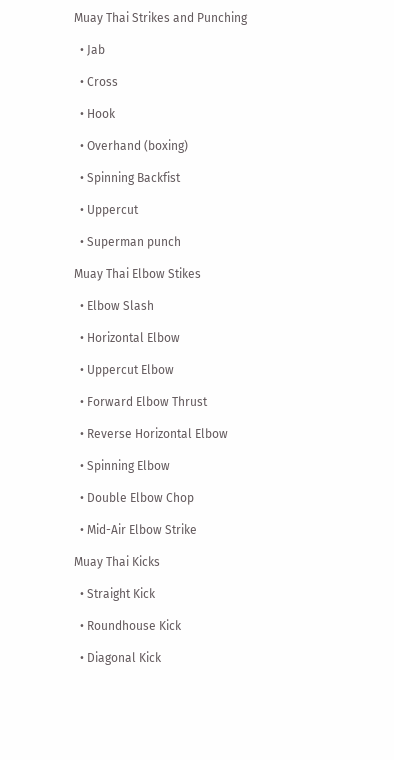Muay Thai Strikes and Punching

  • Jab

  • Cross

  • Hook

  • Overhand (boxing)

  • Spinning Backfist

  • Uppercut

  • Superman punch

Muay Thai Elbow Stikes

  • Elbow Slash

  • Horizontal Elbow

  • Uppercut Elbow

  • Forward Elbow Thrust

  • Reverse Horizontal Elbow

  • Spinning Elbow

  • Double Elbow Chop

  • Mid-Air Elbow Strike

Muay Thai Kicks

  • Straight Kick

  • Roundhouse Kick

  • Diagonal Kick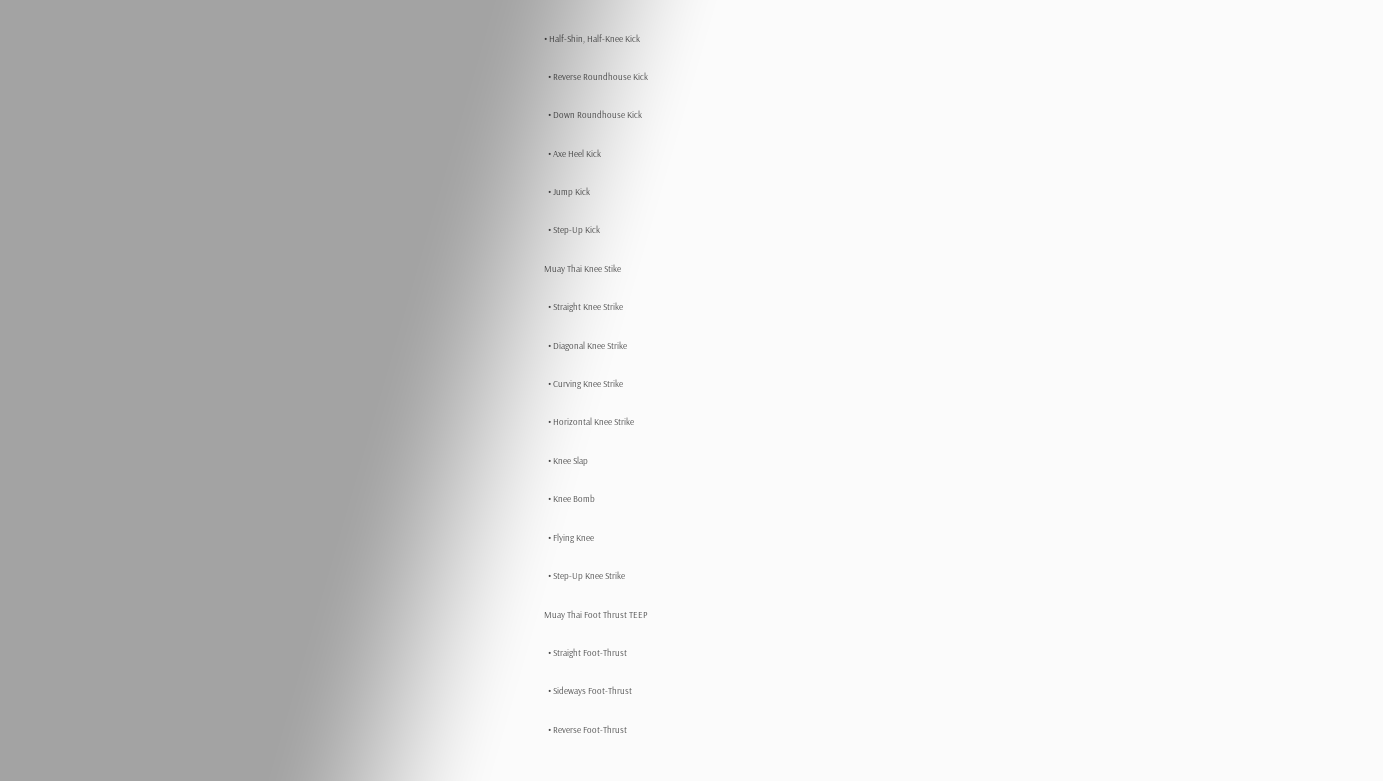• Half-Shin, Half-Knee Kick

  • Reverse Roundhouse Kick

  • Down Roundhouse Kick

  • Axe Heel Kick

  • Jump Kick

  • Step-Up Kick

Muay Thai Knee Stike

  • Straight Knee Strike

  • Diagonal Knee Strike

  • Curving Knee Strike

  • Horizontal Knee Strike

  • Knee Slap

  • Knee Bomb

  • Flying Knee

  • Step-Up Knee Strike

Muay Thai Foot Thrust TEEP

  • Straight Foot-Thrust

  • Sideways Foot-Thrust

  • Reverse Foot-Thrust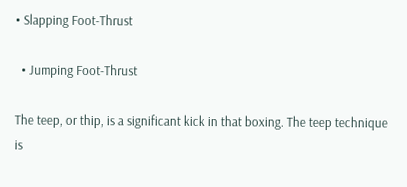• Slapping Foot-Thrust

  • Jumping Foot-Thrust

The teep, or thip, is a significant kick in that boxing. The teep technique is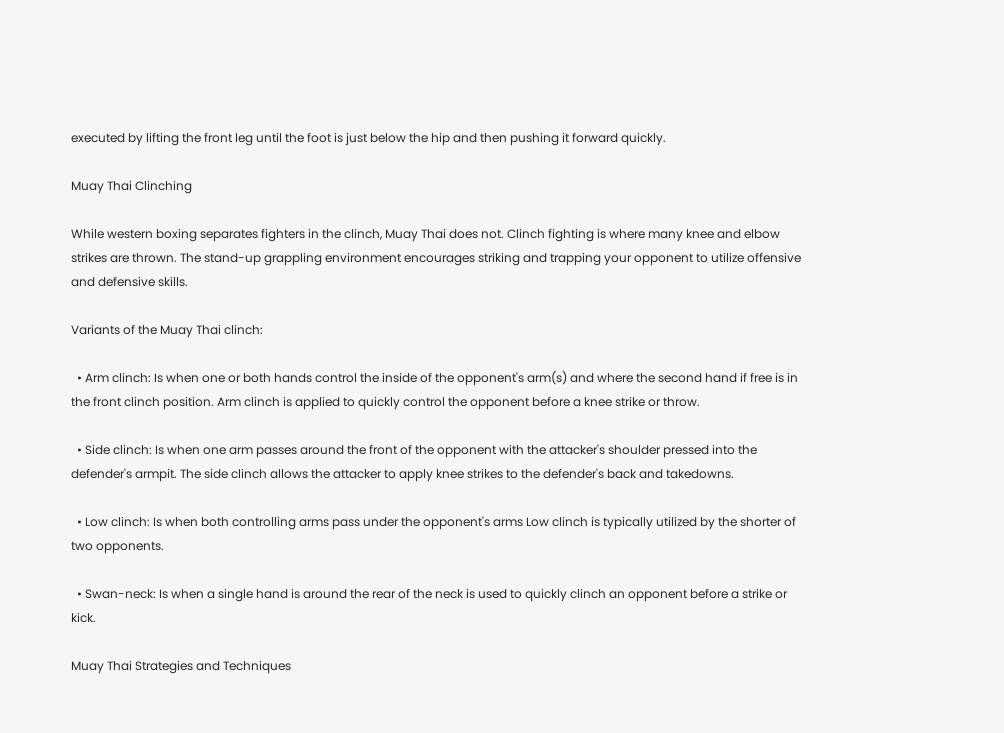executed by lifting the front leg until the foot is just below the hip and then pushing it forward quickly.

Muay Thai Clinching

While western boxing separates fighters in the clinch, Muay Thai does not. Clinch fighting is where many knee and elbow strikes are thrown. The stand-up grappling environment encourages striking and trapping your opponent to utilize offensive and defensive skills.

Variants of the Muay Thai clinch:

  • Arm clinch: Is when one or both hands control the inside of the opponent's arm(s) and where the second hand if free is in the front clinch position. Arm clinch is applied to quickly control the opponent before a knee strike or throw.

  • Side clinch: Is when one arm passes around the front of the opponent with the attacker's shoulder pressed into the defender's armpit. The side clinch allows the attacker to apply knee strikes to the defender's back and takedowns.

  • Low clinch: Is when both controlling arms pass under the opponent's arms Low clinch is typically utilized by the shorter of two opponents.

  • Swan-neck: Is when a single hand is around the rear of the neck is used to quickly clinch an opponent before a strike or kick.

Muay Thai Strategies and Techniques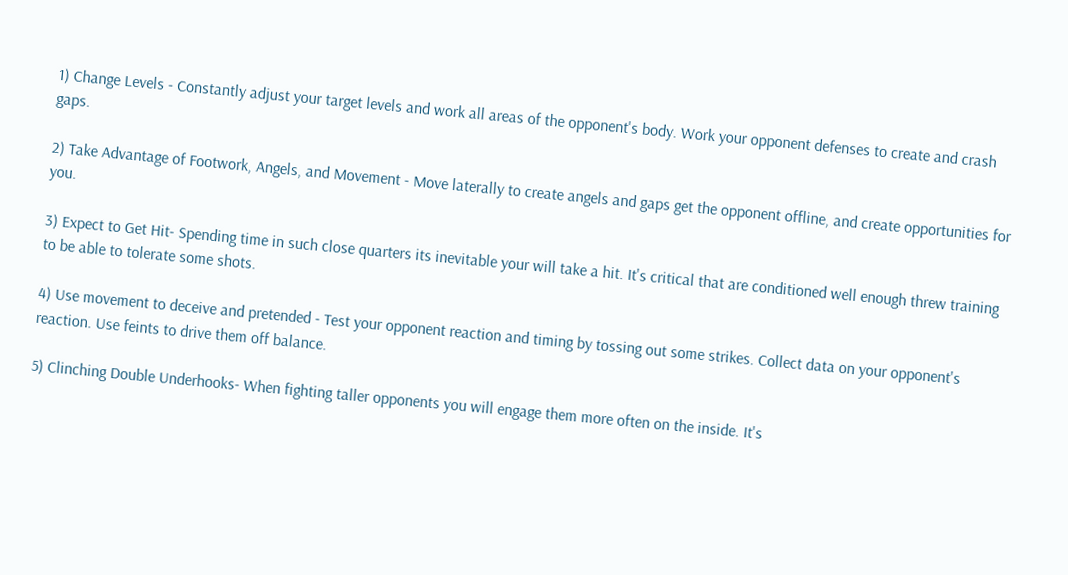1) Change Levels - Constantly adjust your target levels and work all areas of the opponent's body. Work your opponent defenses to create and crash gaps.

2) Take Advantage of Footwork, Angels, and Movement - Move laterally to create angels and gaps get the opponent offline, and create opportunities for you.

3) Expect to Get Hit- Spending time in such close quarters its inevitable your will take a hit. It's critical that are conditioned well enough threw training to be able to tolerate some shots.

4) Use movement to deceive and pretended - Test your opponent reaction and timing by tossing out some strikes. Collect data on your opponent's reaction. Use feints to drive them off balance.

5) Clinching Double Underhooks- When fighting taller opponents you will engage them more often on the inside. It's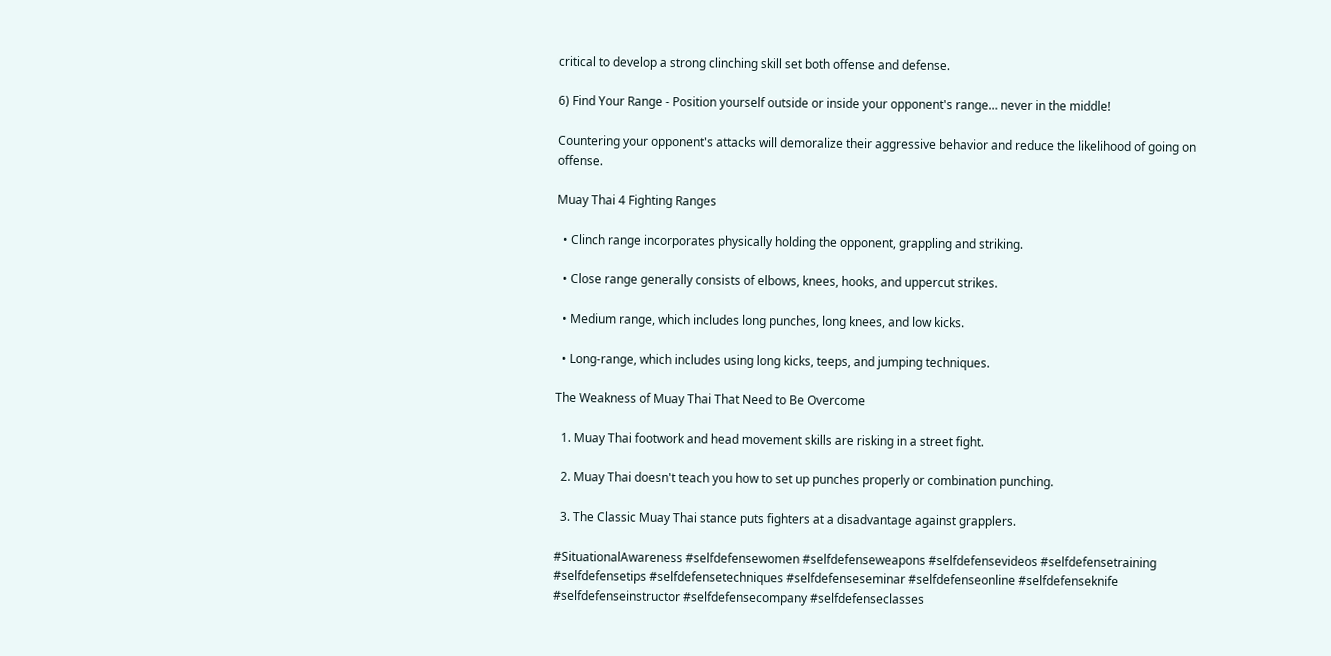critical to develop a strong clinching skill set both offense and defense.

6) Find Your Range - Position yourself outside or inside your opponent's range… never in the middle!

Countering your opponent's attacks will demoralize their aggressive behavior and reduce the likelihood of going on offense.

Muay Thai 4 Fighting Ranges

  • Clinch range incorporates physically holding the opponent, grappling and striking.

  • Close range generally consists of elbows, knees, hooks, and uppercut strikes.

  • Medium range, which includes long punches, long knees, and low kicks.

  • Long-range, which includes using long kicks, teeps, and jumping techniques.

The Weakness of Muay Thai That Need to Be Overcome

  1. Muay Thai footwork and head movement skills are risking in a street fight.

  2. Muay Thai doesn't teach you how to set up punches properly or combination punching.

  3. The Classic Muay Thai stance puts fighters at a disadvantage against grapplers.

#SituationalAwareness #selfdefensewomen #selfdefenseweapons #selfdefensevideos #selfdefensetraining #selfdefensetips #selfdefensetechniques #selfdefenseseminar #selfdefenseonline #selfdefenseknife #selfdefenseinstructor #selfdefensecompany #selfdefenseclasses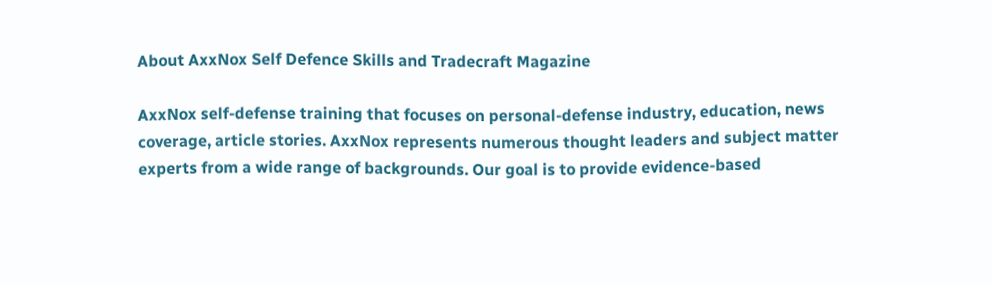About AxxNox Self Defence Skills and Tradecraft Magazine

AxxNox self-defense training that focuses on personal-defense industry, education, news coverage, article stories. AxxNox represents numerous thought leaders and subject matter experts from a wide range of backgrounds. Our goal is to provide evidence-based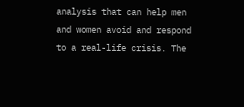analysis that can help men and women avoid and respond to a real-life crisis. The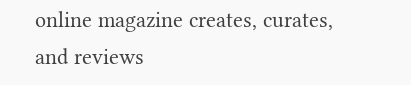online magazine creates, curates, and reviews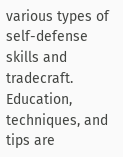various types of self-defense skills and tradecraft. Education, techniques, and tips are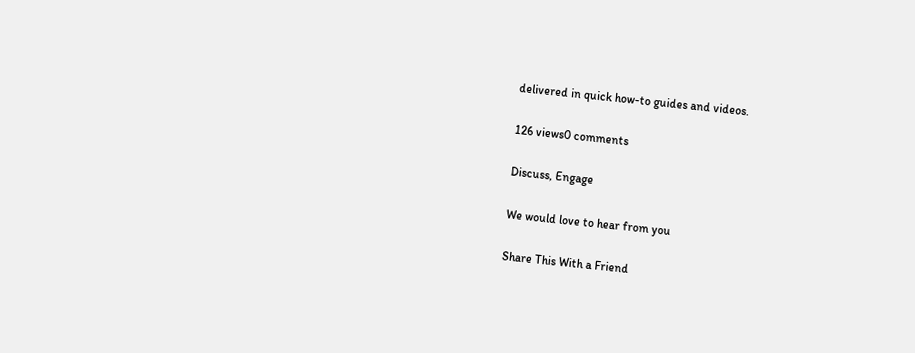delivered in quick how-to guides and videos.

126 views0 comments

Discuss, Engage

We would love to hear from you

Share This With a Friend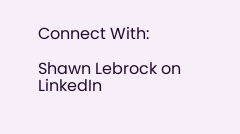Connect With:

Shawn Lebrock on LinkedIn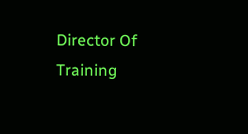Director Of Training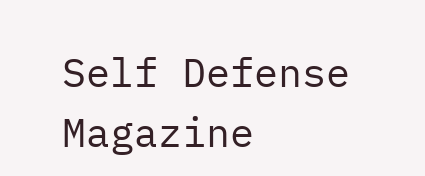Self Defense Magazine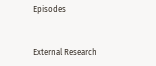Episodes


External Research